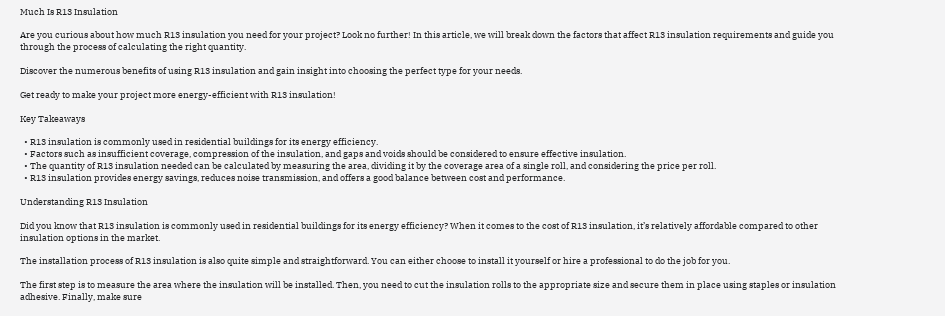Much Is R13 Insulation

Are you curious about how much R13 insulation you need for your project? Look no further! In this article, we will break down the factors that affect R13 insulation requirements and guide you through the process of calculating the right quantity.

Discover the numerous benefits of using R13 insulation and gain insight into choosing the perfect type for your needs.

Get ready to make your project more energy-efficient with R13 insulation!

Key Takeaways

  • R13 insulation is commonly used in residential buildings for its energy efficiency.
  • Factors such as insufficient coverage, compression of the insulation, and gaps and voids should be considered to ensure effective insulation.
  • The quantity of R13 insulation needed can be calculated by measuring the area, dividing it by the coverage area of a single roll, and considering the price per roll.
  • R13 insulation provides energy savings, reduces noise transmission, and offers a good balance between cost and performance.

Understanding R13 Insulation

Did you know that R13 insulation is commonly used in residential buildings for its energy efficiency? When it comes to the cost of R13 insulation, it’s relatively affordable compared to other insulation options in the market.

The installation process of R13 insulation is also quite simple and straightforward. You can either choose to install it yourself or hire a professional to do the job for you.

The first step is to measure the area where the insulation will be installed. Then, you need to cut the insulation rolls to the appropriate size and secure them in place using staples or insulation adhesive. Finally, make sure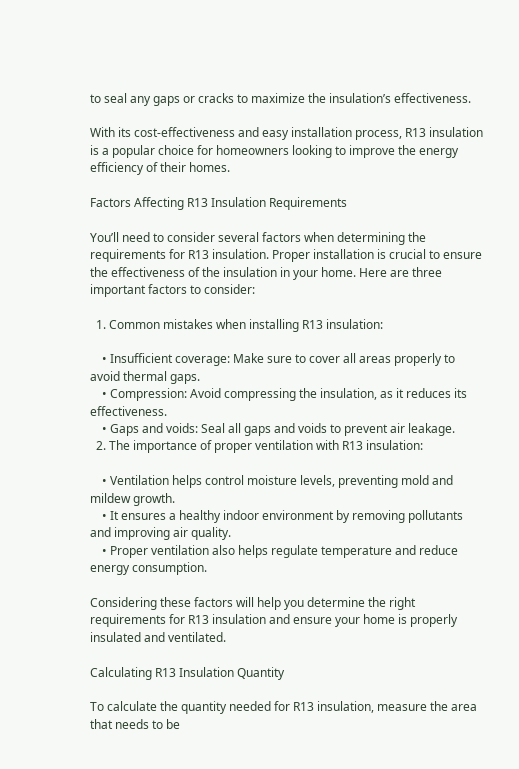to seal any gaps or cracks to maximize the insulation’s effectiveness.

With its cost-effectiveness and easy installation process, R13 insulation is a popular choice for homeowners looking to improve the energy efficiency of their homes.

Factors Affecting R13 Insulation Requirements

You’ll need to consider several factors when determining the requirements for R13 insulation. Proper installation is crucial to ensure the effectiveness of the insulation in your home. Here are three important factors to consider:

  1. Common mistakes when installing R13 insulation:

    • Insufficient coverage: Make sure to cover all areas properly to avoid thermal gaps.
    • Compression: Avoid compressing the insulation, as it reduces its effectiveness.
    • Gaps and voids: Seal all gaps and voids to prevent air leakage.
  2. The importance of proper ventilation with R13 insulation:

    • Ventilation helps control moisture levels, preventing mold and mildew growth.
    • It ensures a healthy indoor environment by removing pollutants and improving air quality.
    • Proper ventilation also helps regulate temperature and reduce energy consumption.

Considering these factors will help you determine the right requirements for R13 insulation and ensure your home is properly insulated and ventilated.

Calculating R13 Insulation Quantity

To calculate the quantity needed for R13 insulation, measure the area that needs to be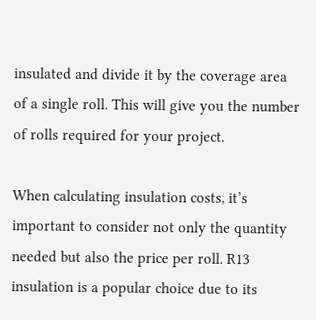insulated and divide it by the coverage area of a single roll. This will give you the number of rolls required for your project.

When calculating insulation costs, it’s important to consider not only the quantity needed but also the price per roll. R13 insulation is a popular choice due to its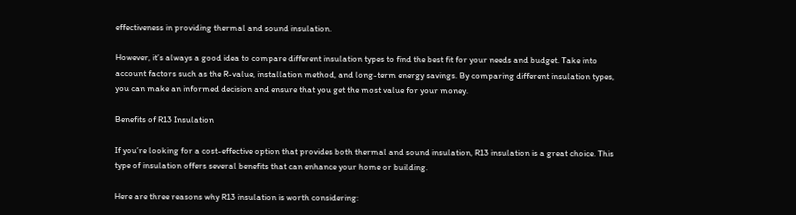effectiveness in providing thermal and sound insulation.

However, it’s always a good idea to compare different insulation types to find the best fit for your needs and budget. Take into account factors such as the R-value, installation method, and long-term energy savings. By comparing different insulation types, you can make an informed decision and ensure that you get the most value for your money.

Benefits of R13 Insulation

If you’re looking for a cost-effective option that provides both thermal and sound insulation, R13 insulation is a great choice. This type of insulation offers several benefits that can enhance your home or building.

Here are three reasons why R13 insulation is worth considering: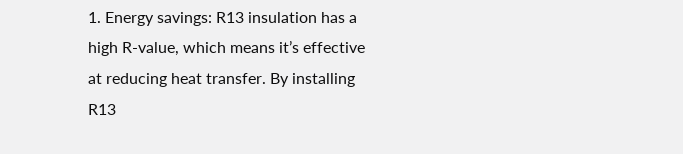1. Energy savings: R13 insulation has a high R-value, which means it’s effective at reducing heat transfer. By installing R13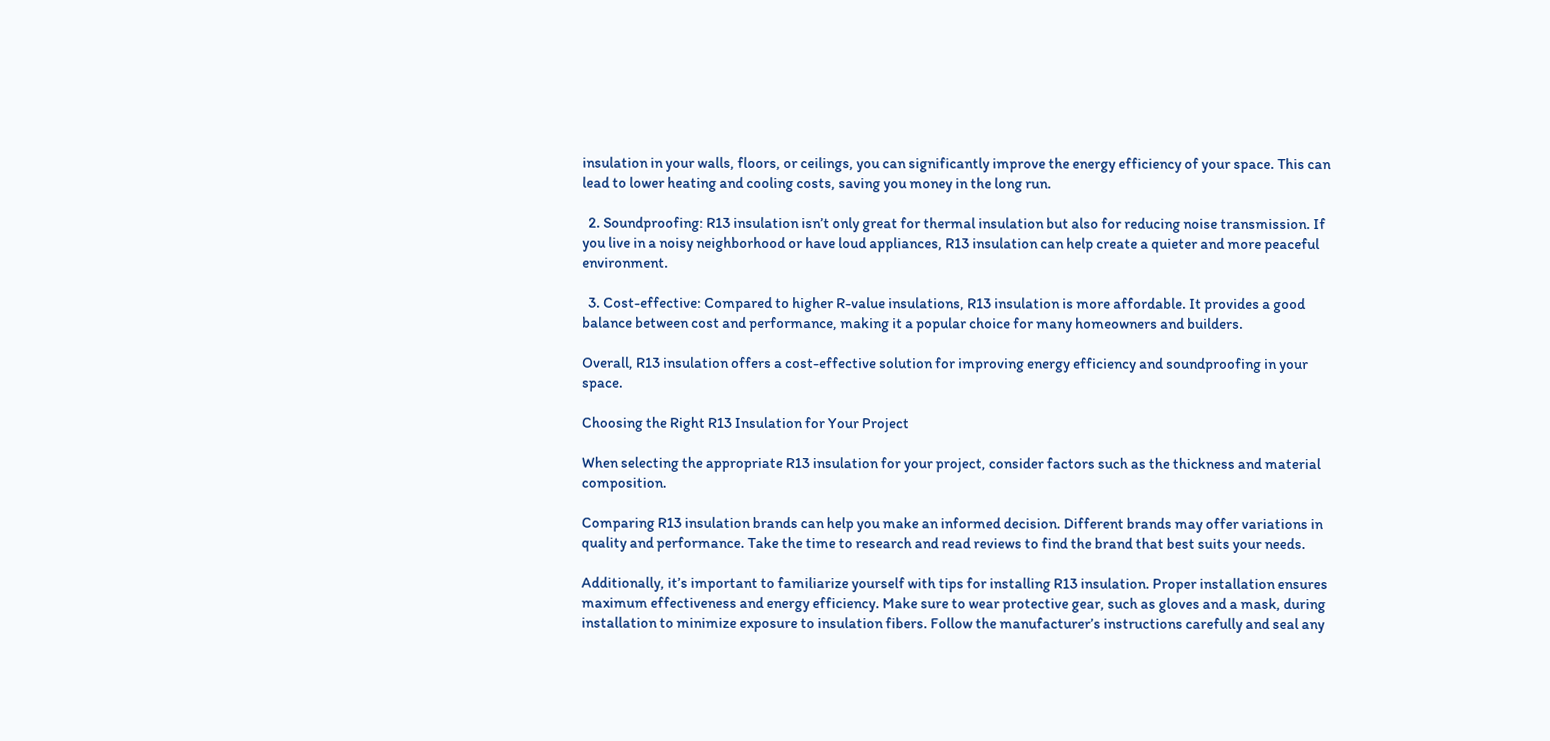insulation in your walls, floors, or ceilings, you can significantly improve the energy efficiency of your space. This can lead to lower heating and cooling costs, saving you money in the long run.

  2. Soundproofing: R13 insulation isn’t only great for thermal insulation but also for reducing noise transmission. If you live in a noisy neighborhood or have loud appliances, R13 insulation can help create a quieter and more peaceful environment.

  3. Cost-effective: Compared to higher R-value insulations, R13 insulation is more affordable. It provides a good balance between cost and performance, making it a popular choice for many homeowners and builders.

Overall, R13 insulation offers a cost-effective solution for improving energy efficiency and soundproofing in your space.

Choosing the Right R13 Insulation for Your Project

When selecting the appropriate R13 insulation for your project, consider factors such as the thickness and material composition.

Comparing R13 insulation brands can help you make an informed decision. Different brands may offer variations in quality and performance. Take the time to research and read reviews to find the brand that best suits your needs.

Additionally, it’s important to familiarize yourself with tips for installing R13 insulation. Proper installation ensures maximum effectiveness and energy efficiency. Make sure to wear protective gear, such as gloves and a mask, during installation to minimize exposure to insulation fibers. Follow the manufacturer’s instructions carefully and seal any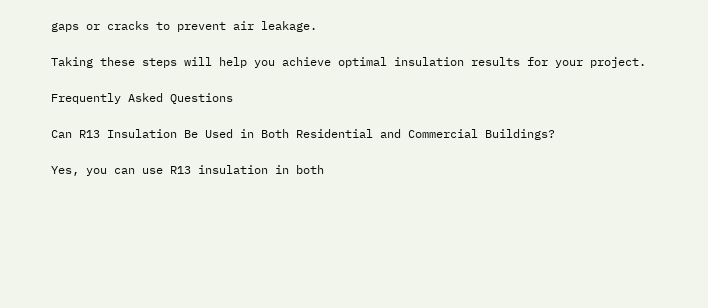gaps or cracks to prevent air leakage.

Taking these steps will help you achieve optimal insulation results for your project.

Frequently Asked Questions

Can R13 Insulation Be Used in Both Residential and Commercial Buildings?

Yes, you can use R13 insulation in both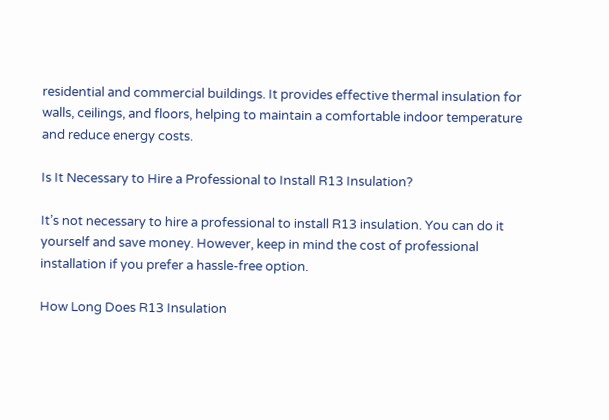residential and commercial buildings. It provides effective thermal insulation for walls, ceilings, and floors, helping to maintain a comfortable indoor temperature and reduce energy costs.

Is It Necessary to Hire a Professional to Install R13 Insulation?

It’s not necessary to hire a professional to install R13 insulation. You can do it yourself and save money. However, keep in mind the cost of professional installation if you prefer a hassle-free option.

How Long Does R13 Insulation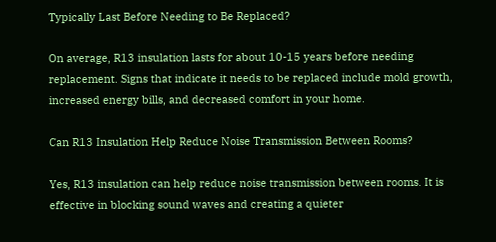Typically Last Before Needing to Be Replaced?

On average, R13 insulation lasts for about 10-15 years before needing replacement. Signs that indicate it needs to be replaced include mold growth, increased energy bills, and decreased comfort in your home.

Can R13 Insulation Help Reduce Noise Transmission Between Rooms?

Yes, R13 insulation can help reduce noise transmission between rooms. It is effective in blocking sound waves and creating a quieter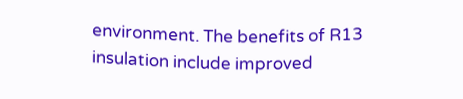environment. The benefits of R13 insulation include improved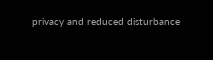privacy and reduced disturbance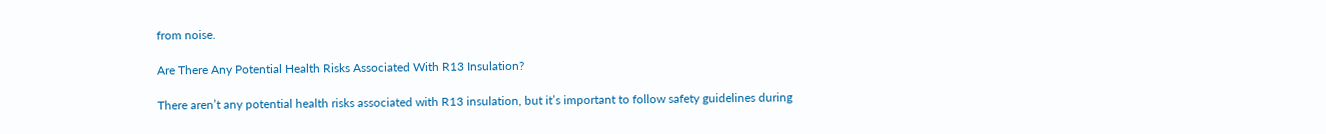from noise.

Are There Any Potential Health Risks Associated With R13 Insulation?

There aren’t any potential health risks associated with R13 insulation, but it’s important to follow safety guidelines during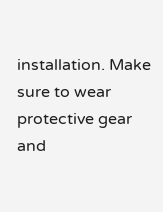installation. Make sure to wear protective gear and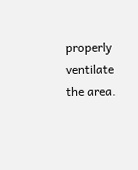properly ventilate the area.